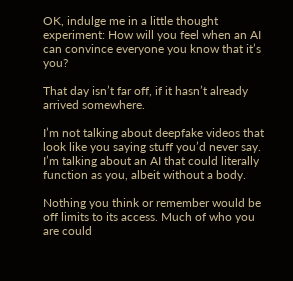OK, indulge me in a little thought experiment: How will you feel when an AI can convince everyone you know that it’s you?

That day isn’t far off, if it hasn’t already arrived somewhere.

I’m not talking about deepfake videos that look like you saying stuff you’d never say. I’m talking about an AI that could literally function as you, albeit without a body.

Nothing you think or remember would be off limits to its access. Much of who you are could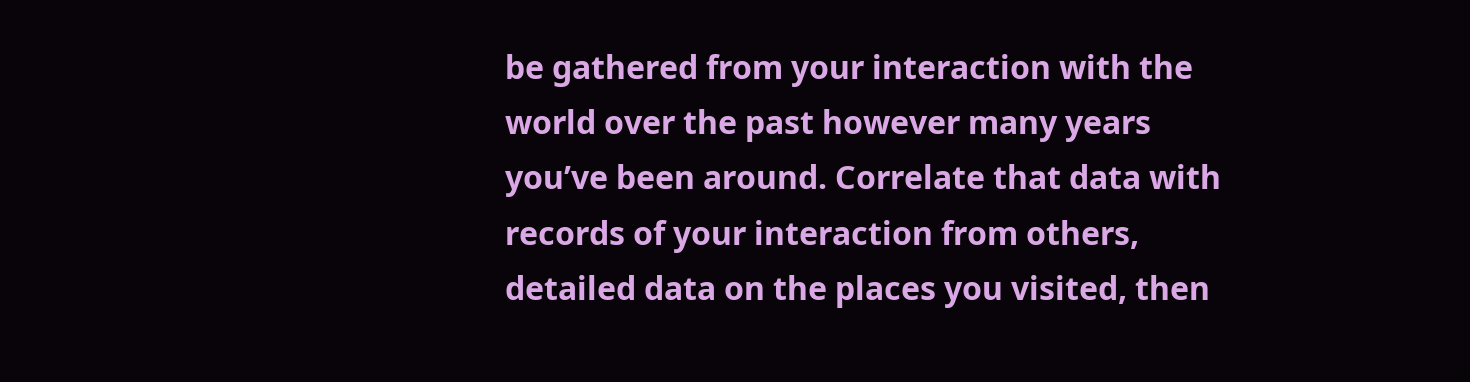be gathered from your interaction with the world over the past however many years you’ve been around. Correlate that data with records of your interaction from others, detailed data on the places you visited, then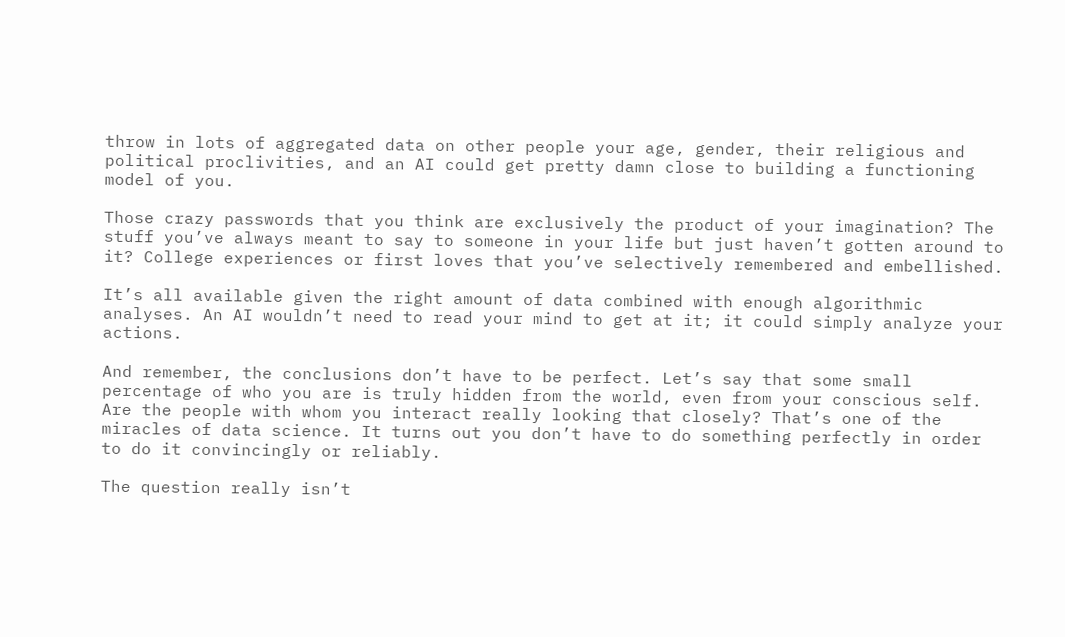throw in lots of aggregated data on other people your age, gender, their religious and political proclivities, and an AI could get pretty damn close to building a functioning model of you.

Those crazy passwords that you think are exclusively the product of your imagination? The stuff you’ve always meant to say to someone in your life but just haven’t gotten around to it? College experiences or first loves that you’ve selectively remembered and embellished.

It’s all available given the right amount of data combined with enough algorithmic analyses. An AI wouldn’t need to read your mind to get at it; it could simply analyze your actions.

And remember, the conclusions don’t have to be perfect. Let’s say that some small percentage of who you are is truly hidden from the world, even from your conscious self. Are the people with whom you interact really looking that closely? That’s one of the miracles of data science. It turns out you don’t have to do something perfectly in order to do it convincingly or reliably.

The question really isn’t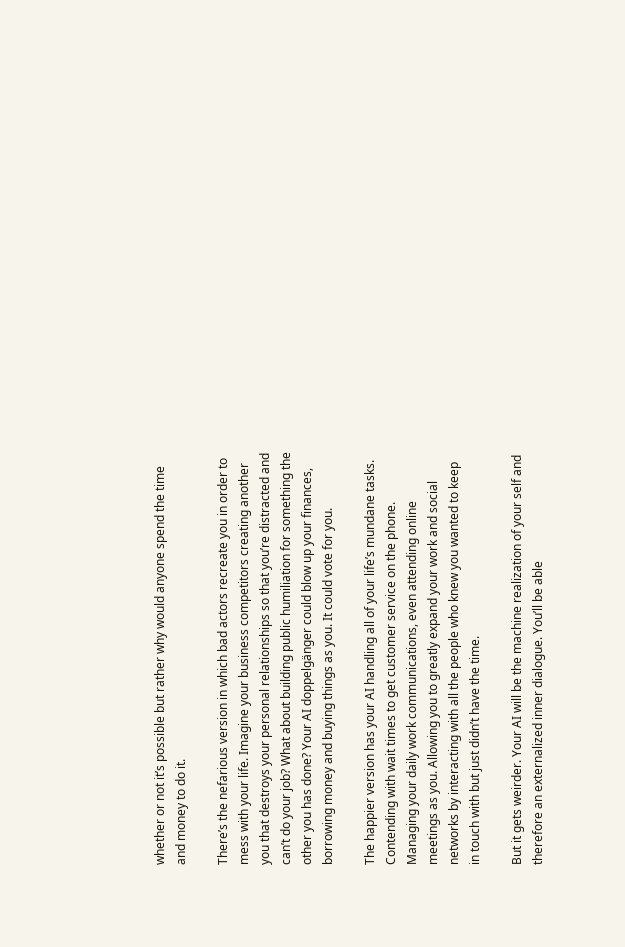whether or not it’s possible but rather why would anyone spend the time and money to do it.

There’s the nefarious version in which bad actors recreate you in order to mess with your life. Imagine your business competitors creating another you that destroys your personal relationships so that you’re distracted and can’t do your job? What about building public humiliation for something the other you has done? Your AI doppelgänger could blow up your finances, borrowing money and buying things as you. It could vote for you.

The happier version has your AI handling all of your life’s mundane tasks. Contending with wait times to get customer service on the phone. Managing your daily work communications, even attending online meetings as you. Allowing you to greatly expand your work and social networks by interacting with all the people who knew you wanted to keep in touch with but just didn’t have the time.

But it gets weirder. Your AI will be the machine realization of your self and therefore an externalized inner dialogue. You’ll be able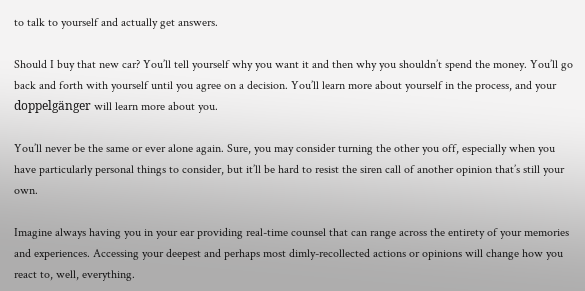to talk to yourself and actually get answers.

Should I buy that new car? You’ll tell yourself why you want it and then why you shouldn’t spend the money. You’ll go back and forth with yourself until you agree on a decision. You’ll learn more about yourself in the process, and your doppelgänger will learn more about you.

You’ll never be the same or ever alone again. Sure, you may consider turning the other you off, especially when you have particularly personal things to consider, but it’ll be hard to resist the siren call of another opinion that’s still your own.

Imagine always having you in your ear providing real-time counsel that can range across the entirety of your memories and experiences. Accessing your deepest and perhaps most dimly-recollected actions or opinions will change how you react to, well, everything.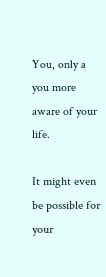You, only a you more aware of your life.

It might even be possible for your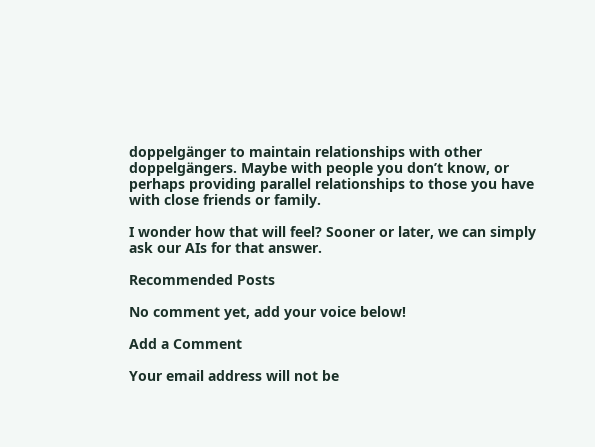doppelgänger to maintain relationships with other doppelgängers. Maybe with people you don’t know, or perhaps providing parallel relationships to those you have with close friends or family.

I wonder how that will feel? Sooner or later, we can simply ask our AIs for that answer.

Recommended Posts

No comment yet, add your voice below!

Add a Comment

Your email address will not be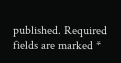published. Required fields are marked *